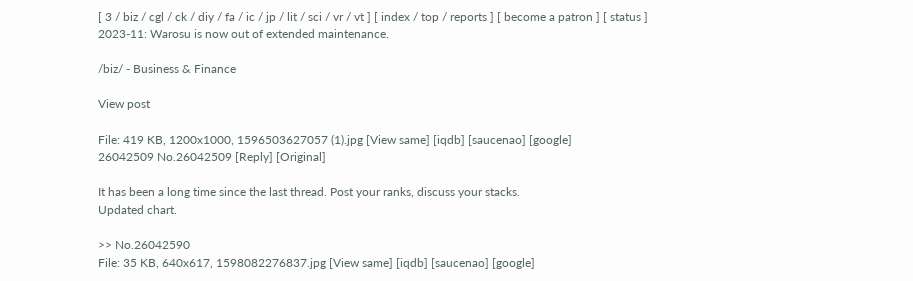[ 3 / biz / cgl / ck / diy / fa / ic / jp / lit / sci / vr / vt ] [ index / top / reports ] [ become a patron ] [ status ]
2023-11: Warosu is now out of extended maintenance.

/biz/ - Business & Finance

View post

File: 419 KB, 1200x1000, 1596503627057 (1).jpg [View same] [iqdb] [saucenao] [google]
26042509 No.26042509 [Reply] [Original]

It has been a long time since the last thread. Post your ranks, discuss your stacks.
Updated chart.

>> No.26042590
File: 35 KB, 640x617, 1598082276837.jpg [View same] [iqdb] [saucenao] [google]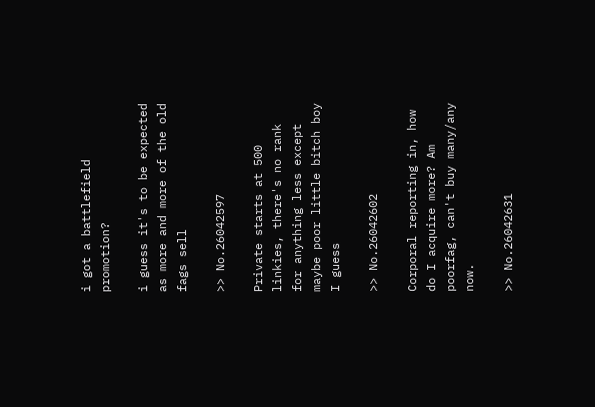i got a battlefield promotion?

i guess it's to be expected as more and more of the old fags sell

>> No.26042597

Private starts at 500 linkies, there's no rank for anything less except maybe poor little bitch boy I guess

>> No.26042602

Corporal reporting in, how do I acquire more? Am poorfag, can't buy many/any now.

>> No.26042631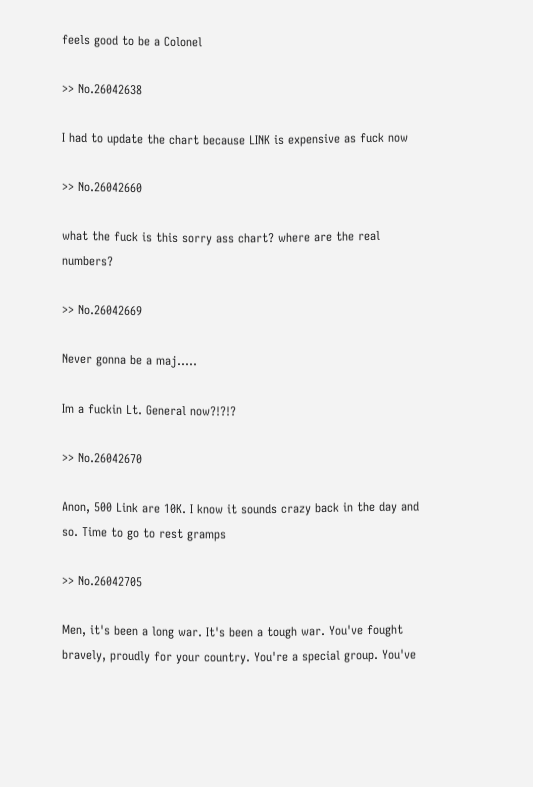feels good to be a Colonel

>> No.26042638

I had to update the chart because LINK is expensive as fuck now

>> No.26042660

what the fuck is this sorry ass chart? where are the real numbers?

>> No.26042669

Never gonna be a maj.....

Im a fuckin Lt. General now?!?!?

>> No.26042670

Anon, 500 Link are 10K. I know it sounds crazy back in the day and so. Time to go to rest gramps

>> No.26042705

Men, it's been a long war. It's been a tough war. You've fought bravely, proudly for your country. You're a special group. You've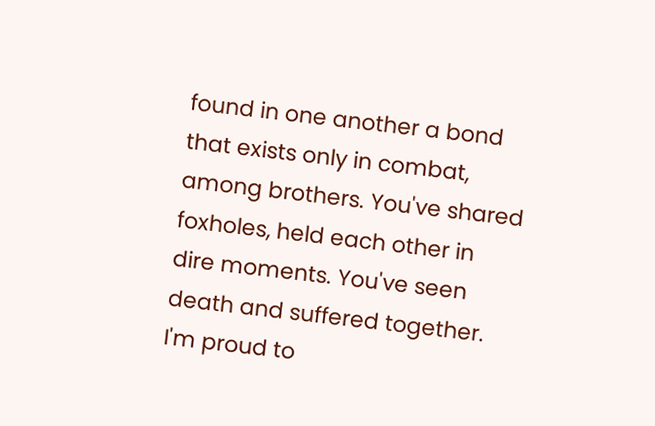found in one another a bond that exists only in combat, among brothers. You've shared foxholes, held each other in dire moments. You've seen death and suffered together. I'm proud to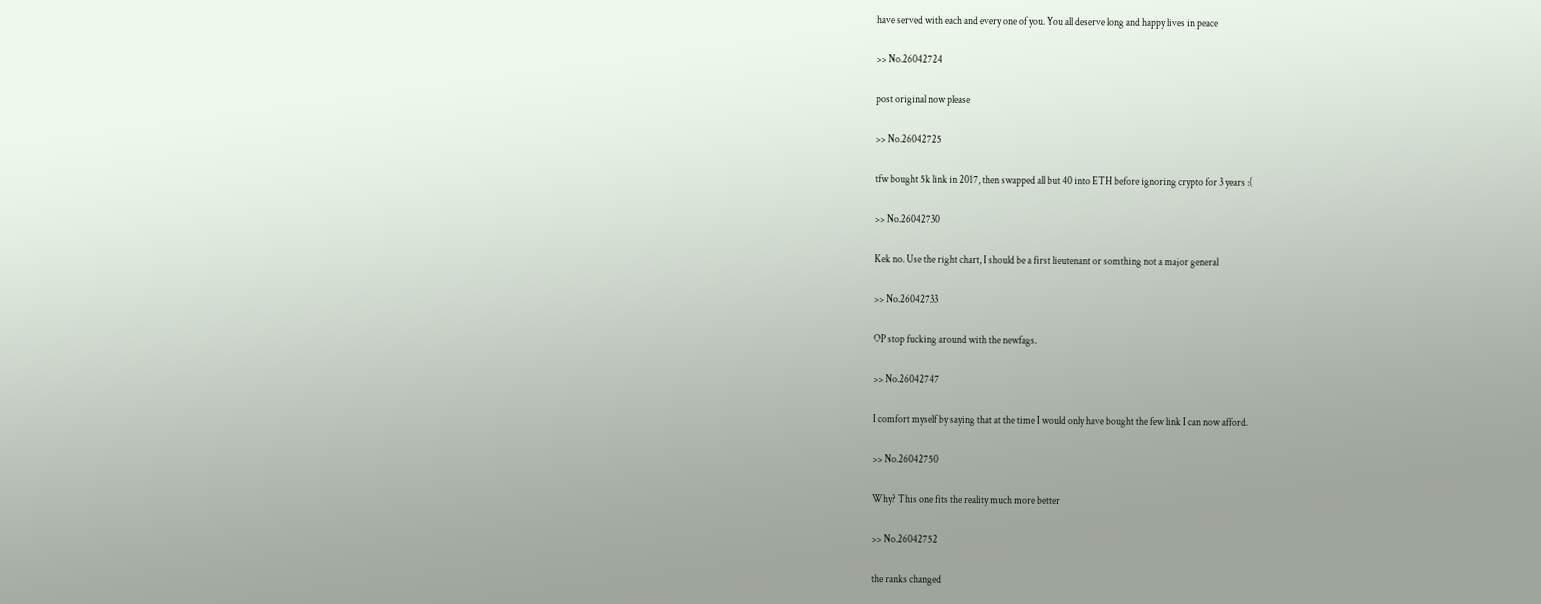have served with each and every one of you. You all deserve long and happy lives in peace

>> No.26042724

post original now please

>> No.26042725

tfw bought 5k link in 2017, then swapped all but 40 into ETH before ignoring crypto for 3 years :(

>> No.26042730

Kek no. Use the right chart, I should be a first lieutenant or somthing not a major general

>> No.26042733

OP stop fucking around with the newfags.

>> No.26042747

I comfort myself by saying that at the time I would only have bought the few link I can now afford.

>> No.26042750

Why? This one fits the reality much more better

>> No.26042752

the ranks changed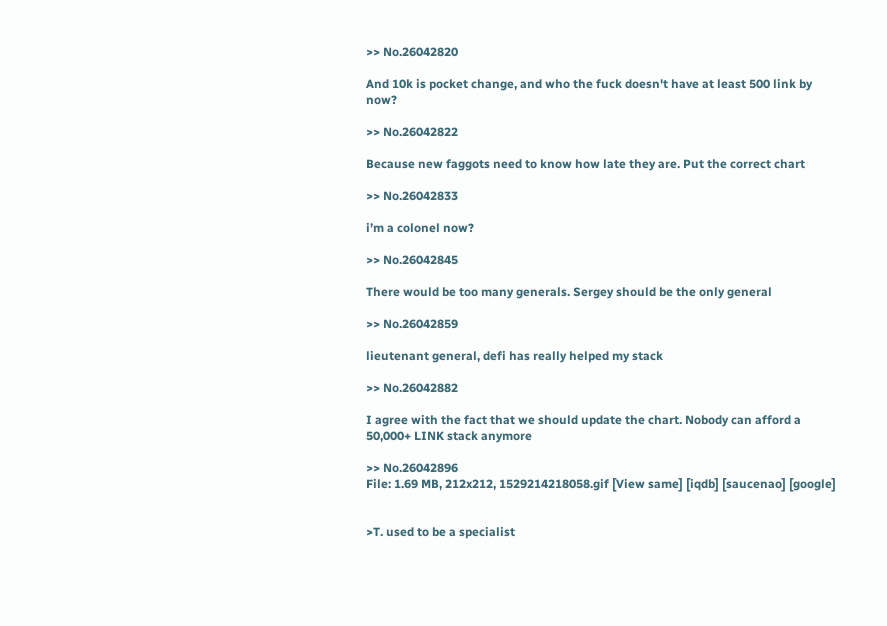>> No.26042820

And 10k is pocket change, and who the fuck doesn't have at least 500 link by now?

>> No.26042822

Because new faggots need to know how late they are. Put the correct chart

>> No.26042833

i’m a colonel now?

>> No.26042845

There would be too many generals. Sergey should be the only general

>> No.26042859

lieutenant general, defi has really helped my stack

>> No.26042882

I agree with the fact that we should update the chart. Nobody can afford a 50,000+ LINK stack anymore

>> No.26042896
File: 1.69 MB, 212x212, 1529214218058.gif [View same] [iqdb] [saucenao] [google]


>T. used to be a specialist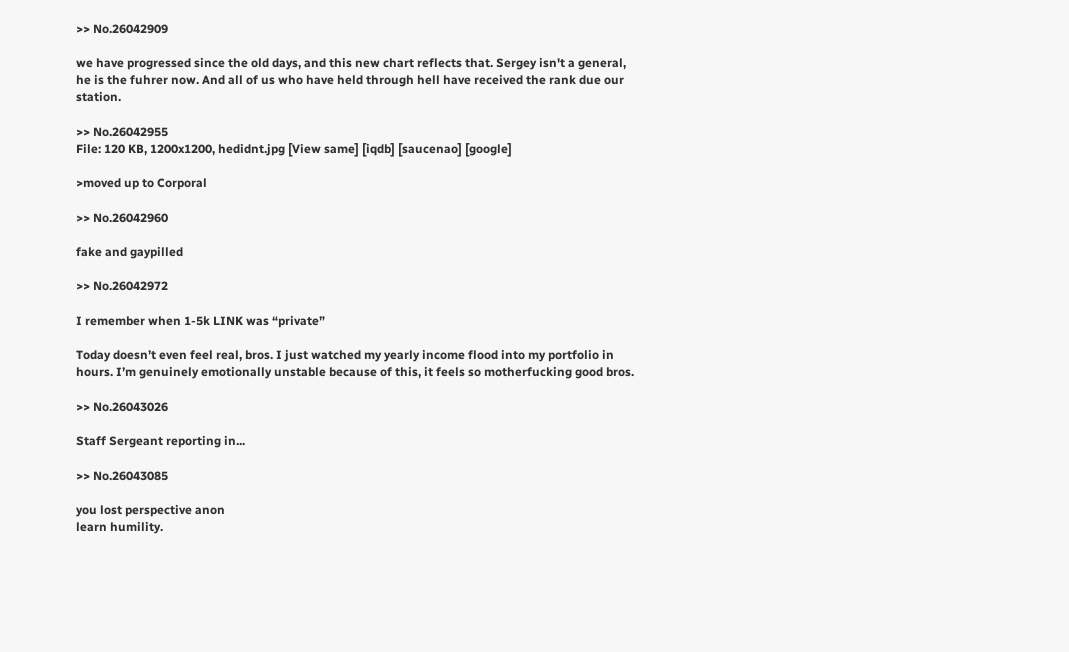>> No.26042909

we have progressed since the old days, and this new chart reflects that. Sergey isn't a general, he is the fuhrer now. And all of us who have held through hell have received the rank due our station.

>> No.26042955
File: 120 KB, 1200x1200, hedidnt.jpg [View same] [iqdb] [saucenao] [google]

>moved up to Corporal

>> No.26042960

fake and gaypilled

>> No.26042972

I remember when 1-5k LINK was “private”

Today doesn’t even feel real, bros. I just watched my yearly income flood into my portfolio in hours. I’m genuinely emotionally unstable because of this, it feels so motherfucking good bros.

>> No.26043026

Staff Sergeant reporting in...

>> No.26043085

you lost perspective anon
learn humility.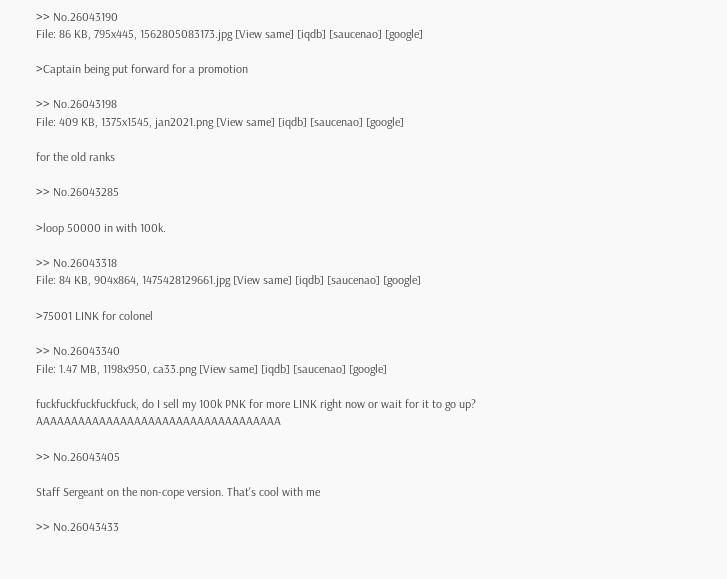>> No.26043190
File: 86 KB, 795x445, 1562805083173.jpg [View same] [iqdb] [saucenao] [google]

>Captain being put forward for a promotion

>> No.26043198
File: 409 KB, 1375x1545, jan2021.png [View same] [iqdb] [saucenao] [google]

for the old ranks

>> No.26043285

>loop 50000 in with 100k.

>> No.26043318
File: 84 KB, 904x864, 1475428129661.jpg [View same] [iqdb] [saucenao] [google]

>75001 LINK for colonel

>> No.26043340
File: 1.47 MB, 1198x950, ca33.png [View same] [iqdb] [saucenao] [google]

fuckfuckfuckfuckfuck, do I sell my 100k PNK for more LINK right now or wait for it to go up? AAAAAAAAAAAAAAAAAAAAAAAAAAAAAAAAAAA

>> No.26043405

Staff Sergeant on the non-cope version. That's cool with me

>> No.26043433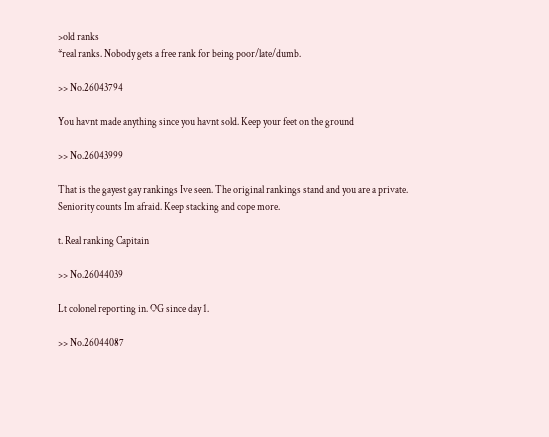>old ranks
*real ranks. Nobody gets a free rank for being poor/late/dumb.

>> No.26043794

You havnt made anything since you havnt sold. Keep your feet on the ground

>> No.26043999

That is the gayest gay rankings Ive seen. The original rankings stand and you are a private. Seniority counts Im afraid. Keep stacking and cope more.

t. Real ranking Capitain

>> No.26044039

Lt colonel reporting in. OG since day 1.

>> No.26044087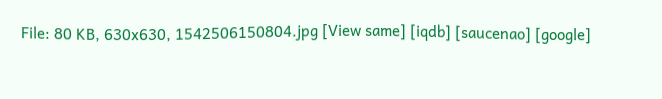File: 80 KB, 630x630, 1542506150804.jpg [View same] [iqdb] [saucenao] [google]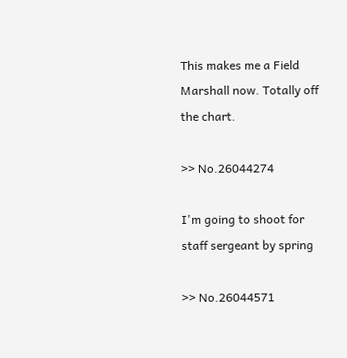This makes me a Field Marshall now. Totally off the chart.

>> No.26044274

I'm going to shoot for staff sergeant by spring

>> No.26044571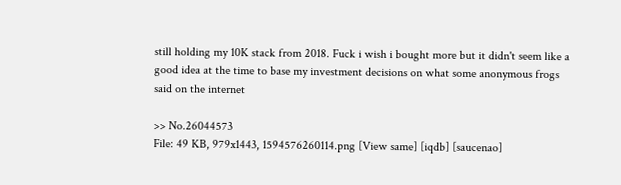still holding my 10K stack from 2018. Fuck i wish i bought more but it didn't seem like a good idea at the time to base my investment decisions on what some anonymous frogs said on the internet

>> No.26044573
File: 49 KB, 979x1443, 1594576260114.png [View same] [iqdb] [saucenao]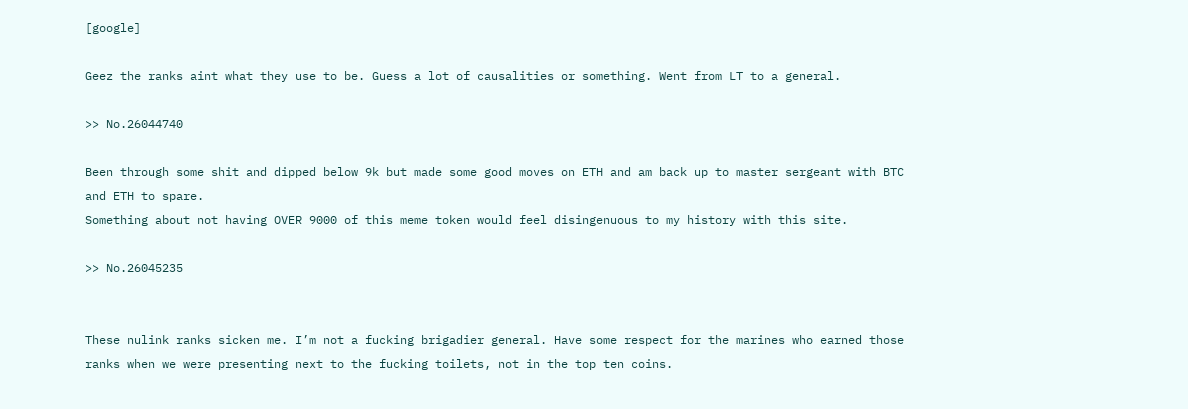[google]

Geez the ranks aint what they use to be. Guess a lot of causalities or something. Went from LT to a general.

>> No.26044740

Been through some shit and dipped below 9k but made some good moves on ETH and am back up to master sergeant with BTC and ETH to spare.
Something about not having OVER 9000 of this meme token would feel disingenuous to my history with this site.

>> No.26045235


These nulink ranks sicken me. I’m not a fucking brigadier general. Have some respect for the marines who earned those ranks when we were presenting next to the fucking toilets, not in the top ten coins.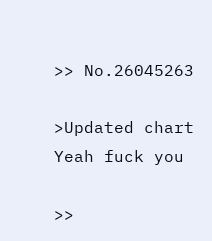>> No.26045263

>Updated chart
Yeah fuck you

>>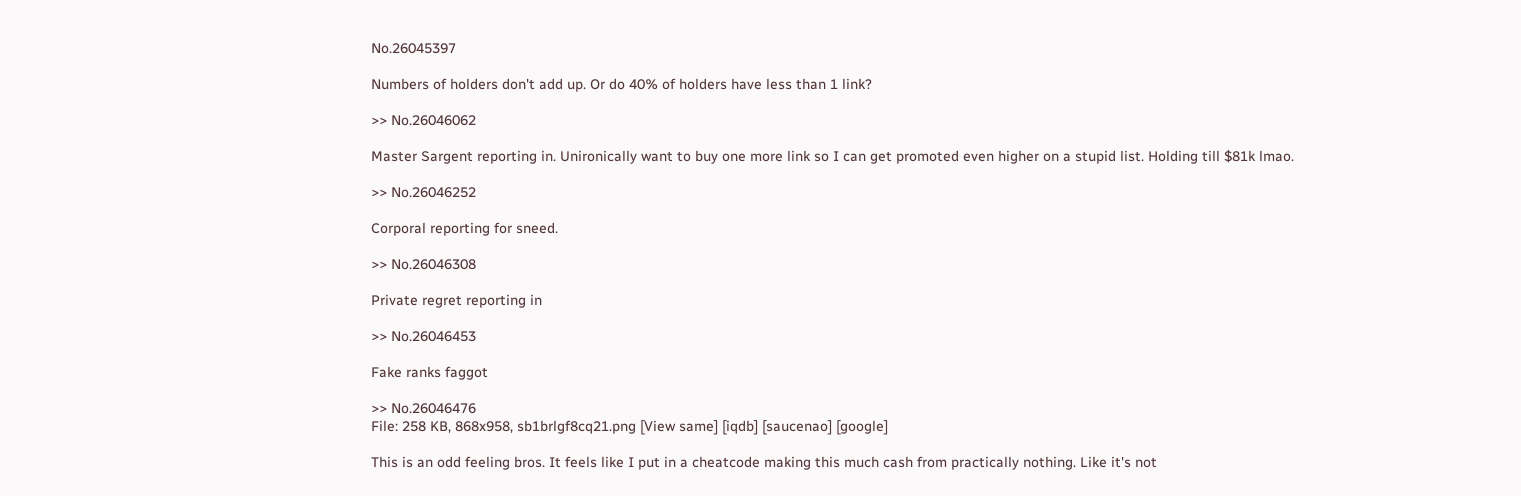No.26045397

Numbers of holders don't add up. Or do 40% of holders have less than 1 link?

>> No.26046062

Master Sargent reporting in. Unironically want to buy one more link so I can get promoted even higher on a stupid list. Holding till $81k lmao.

>> No.26046252

Corporal reporting for sneed.

>> No.26046308

Private regret reporting in

>> No.26046453

Fake ranks faggot

>> No.26046476
File: 258 KB, 868x958, sb1brlgf8cq21.png [View same] [iqdb] [saucenao] [google]

This is an odd feeling bros. It feels like I put in a cheatcode making this much cash from practically nothing. Like it's not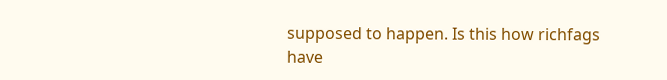supposed to happen. Is this how richfags have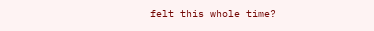felt this whole time?